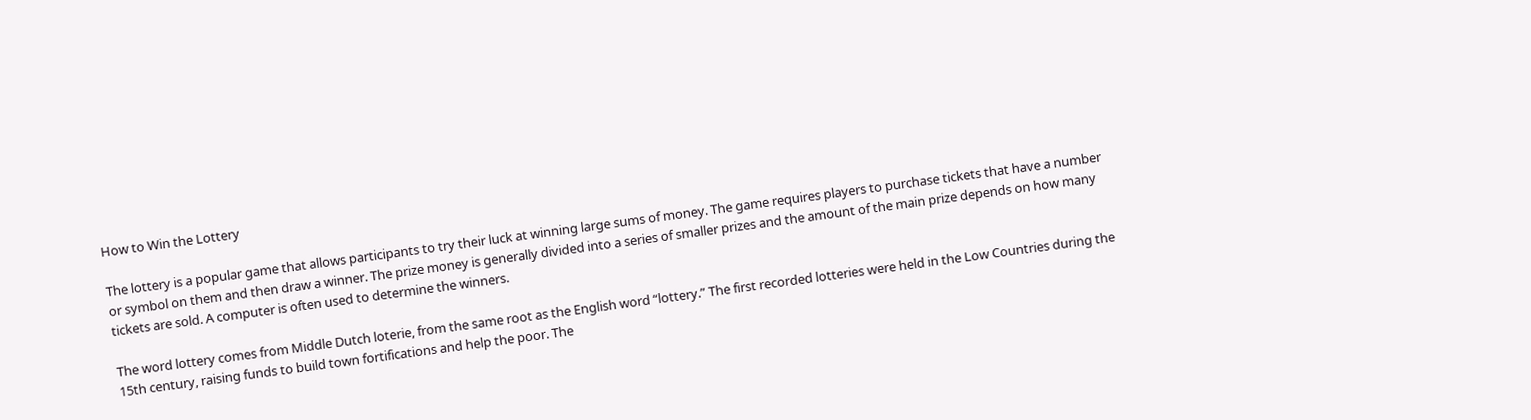How to Win the Lottery

The lottery is a popular game that allows participants to try their luck at winning large sums of money. The game requires players to purchase tickets that have a number or symbol on them and then draw a winner. The prize money is generally divided into a series of smaller prizes and the amount of the main prize depends on how many tickets are sold. A computer is often used to determine the winners.

The word lottery comes from Middle Dutch loterie, from the same root as the English word “lottery.” The first recorded lotteries were held in the Low Countries during the 15th century, raising funds to build town fortifications and help the poor. The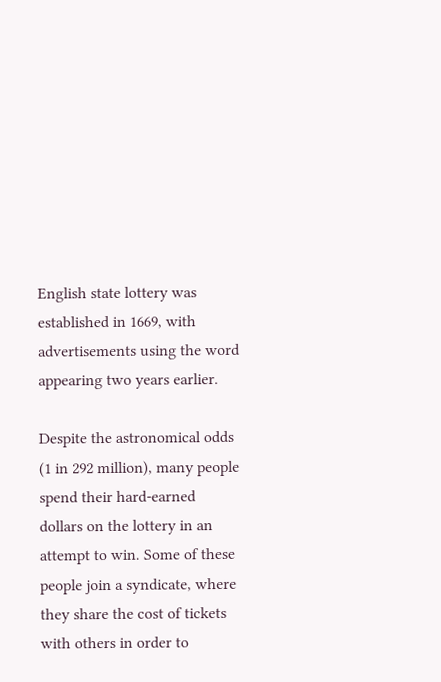English state lottery was established in 1669, with advertisements using the word appearing two years earlier.

Despite the astronomical odds (1 in 292 million), many people spend their hard-earned dollars on the lottery in an attempt to win. Some of these people join a syndicate, where they share the cost of tickets with others in order to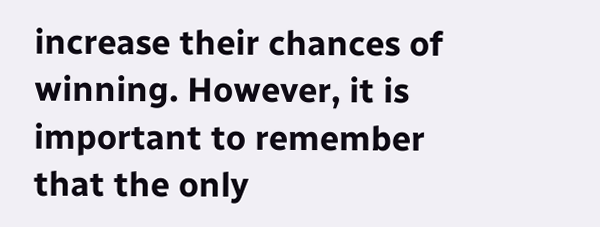increase their chances of winning. However, it is important to remember that the only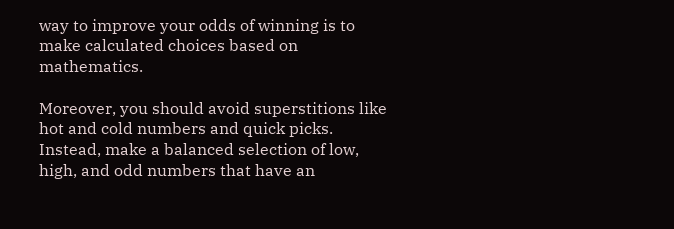way to improve your odds of winning is to make calculated choices based on mathematics.

Moreover, you should avoid superstitions like hot and cold numbers and quick picks. Instead, make a balanced selection of low, high, and odd numbers that have an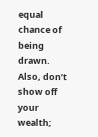equal chance of being drawn. Also, don’t show off your wealth;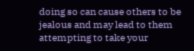doing so can cause others to be jealous and may lead to them attempting to take your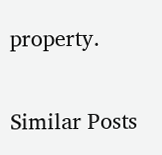property.

Similar Posts